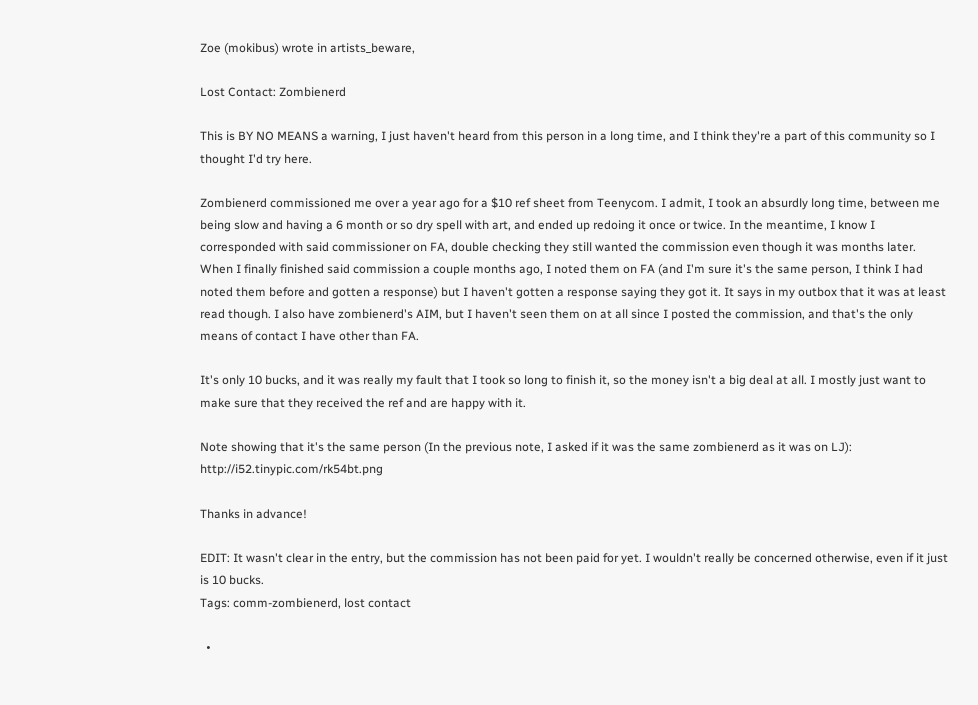Zoe (mokibus) wrote in artists_beware,

Lost Contact: Zombienerd

This is BY NO MEANS a warning, I just haven't heard from this person in a long time, and I think they're a part of this community so I thought I'd try here.

Zombienerd commissioned me over a year ago for a $10 ref sheet from Teenycom. I admit, I took an absurdly long time, between me being slow and having a 6 month or so dry spell with art, and ended up redoing it once or twice. In the meantime, I know I corresponded with said commissioner on FA, double checking they still wanted the commission even though it was months later. When I finally finished said commission a couple months ago, I noted them on FA (and I'm sure it's the same person, I think I had noted them before and gotten a response) but I haven't gotten a response saying they got it. It says in my outbox that it was at least read though. I also have zombienerd's AIM, but I haven't seen them on at all since I posted the commission, and that's the only means of contact I have other than FA.

It's only 10 bucks, and it was really my fault that I took so long to finish it, so the money isn't a big deal at all. I mostly just want to make sure that they received the ref and are happy with it.

Note showing that it's the same person (In the previous note, I asked if it was the same zombienerd as it was on LJ): http://i52.tinypic.com/rk54bt.png

Thanks in advance!

EDIT: It wasn't clear in the entry, but the commission has not been paid for yet. I wouldn't really be concerned otherwise, even if it just is 10 bucks.
Tags: comm-zombienerd, lost contact

  •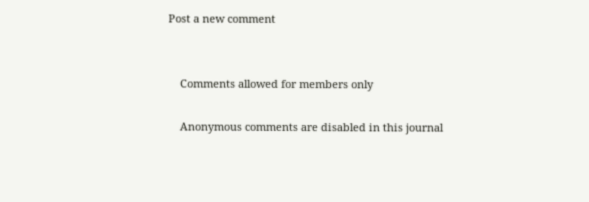Post a new comment


    Comments allowed for members only

    Anonymous comments are disabled in this journal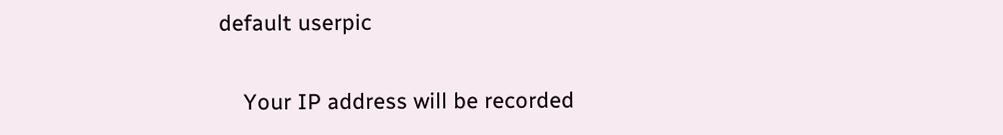default userpic

    Your IP address will be recorded